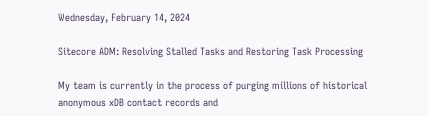Wednesday, February 14, 2024

Sitecore ADM: Resolving Stalled Tasks and Restoring Task Processing

My team is currently in the process of purging millions of historical anonymous xDB contact records and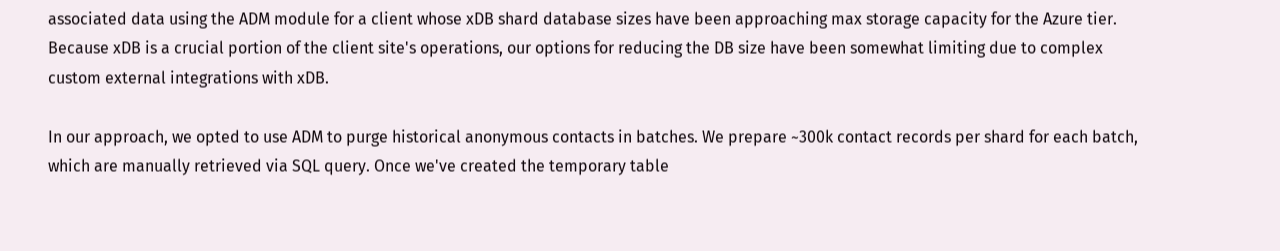associated data using the ADM module for a client whose xDB shard database sizes have been approaching max storage capacity for the Azure tier.  Because xDB is a crucial portion of the client site's operations, our options for reducing the DB size have been somewhat limiting due to complex custom external integrations with xDB.

In our approach, we opted to use ADM to purge historical anonymous contacts in batches. We prepare ~300k contact records per shard for each batch, which are manually retrieved via SQL query. Once we've created the temporary table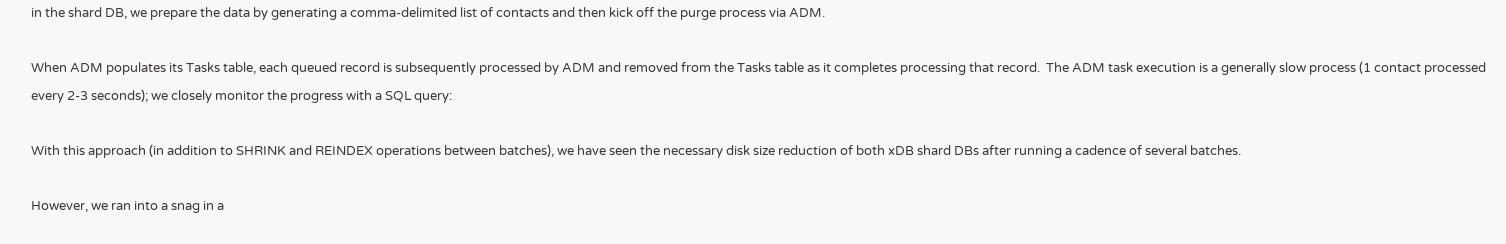in the shard DB, we prepare the data by generating a comma-delimited list of contacts and then kick off the purge process via ADM.

When ADM populates its Tasks table, each queued record is subsequently processed by ADM and removed from the Tasks table as it completes processing that record.  The ADM task execution is a generally slow process (1 contact processed every 2-3 seconds); we closely monitor the progress with a SQL query:

With this approach (in addition to SHRINK and REINDEX operations between batches), we have seen the necessary disk size reduction of both xDB shard DBs after running a cadence of several batches.

However, we ran into a snag in a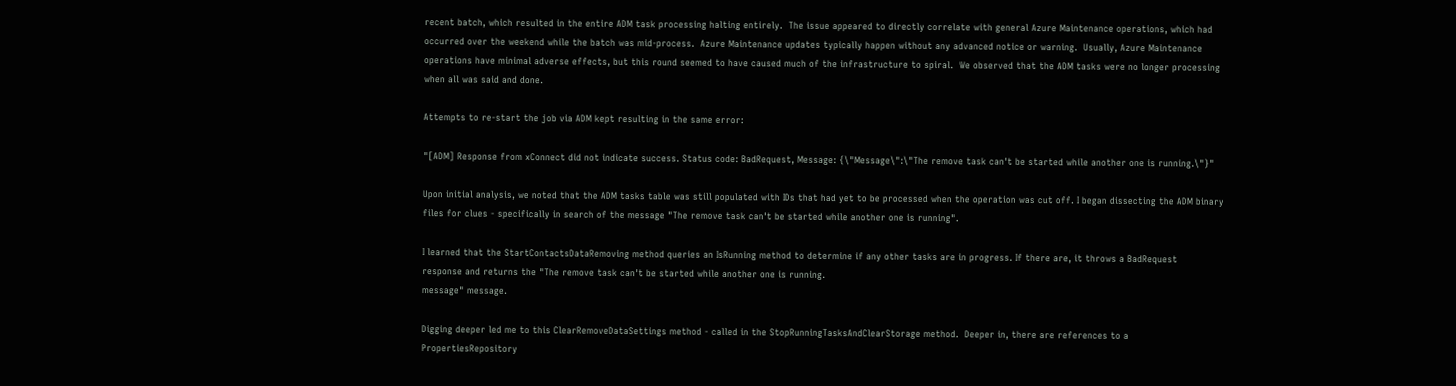recent batch, which resulted in the entire ADM task processing halting entirely.  The issue appeared to directly correlate with general Azure Maintenance operations, which had occurred over the weekend while the batch was mid-process.  Azure Maintenance updates typically happen without any advanced notice or warning.  Usually, Azure Maintenance operations have minimal adverse effects, but this round seemed to have caused much of the infrastructure to spiral.  We observed that the ADM tasks were no longer processing when all was said and done.

Attempts to re-start the job via ADM kept resulting in the same error:

"[ADM] Response from xConnect did not indicate success. Status code: BadRequest, Message: {\"Message\":\"The remove task can't be started while another one is running.\"}"

Upon initial analysis, we noted that the ADM tasks table was still populated with IDs that had yet to be processed when the operation was cut off. I began dissecting the ADM binary files for clues - specifically in search of the message "The remove task can't be started while another one is running".

I learned that the StartContactsDataRemoving method queries an IsRunning method to determine if any other tasks are in progress. If there are, it throws a BadRequest
response and returns the "The remove task can't be started while another one is running.
message" message.

Digging deeper led me to this ClearRemoveDataSettings method - called in the StopRunningTasksAndClearStorage method.  Deeper in, there are references to a PropertiesRepository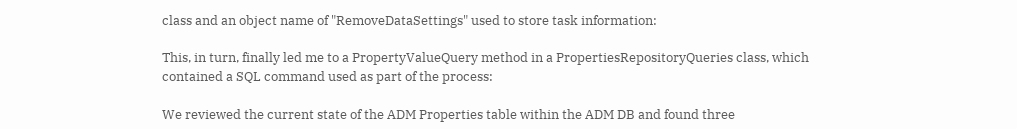class and an object name of "RemoveDataSettings" used to store task information:

This, in turn, finally led me to a PropertyValueQuery method in a PropertiesRepositoryQueries class, which contained a SQL command used as part of the process:

We reviewed the current state of the ADM Properties table within the ADM DB and found three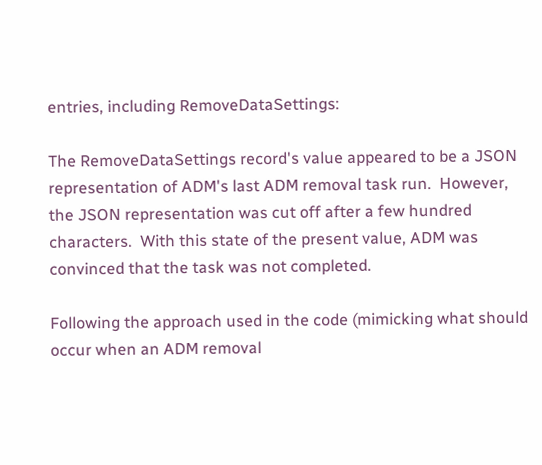entries, including RemoveDataSettings:

The RemoveDataSettings record's value appeared to be a JSON representation of ADM's last ADM removal task run.  However, the JSON representation was cut off after a few hundred characters.  With this state of the present value, ADM was convinced that the task was not completed.

Following the approach used in the code (mimicking what should occur when an ADM removal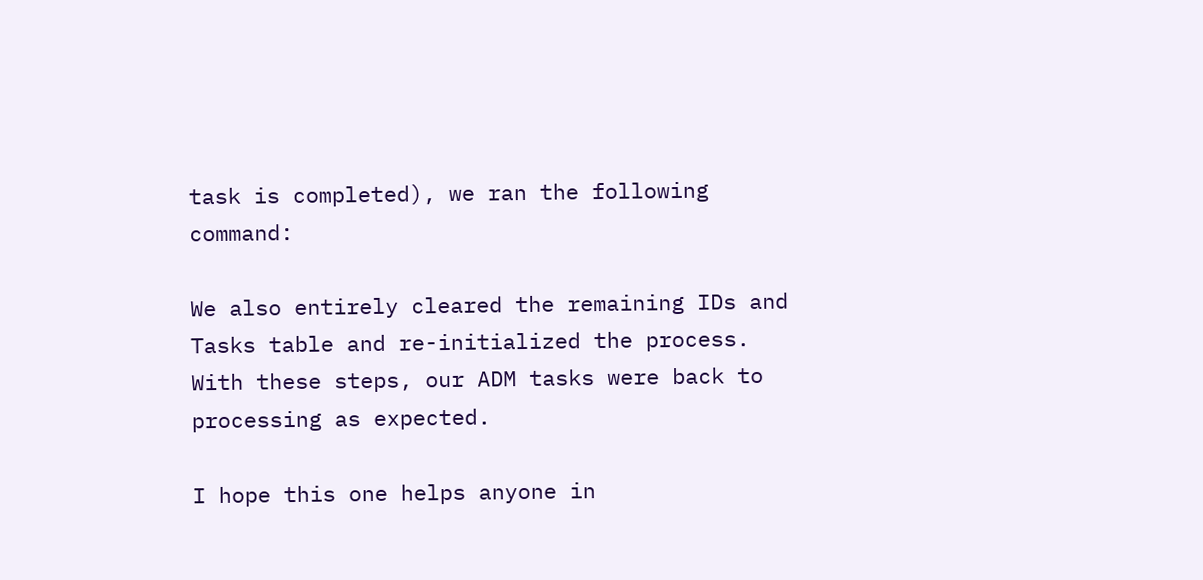task is completed), we ran the following command:

We also entirely cleared the remaining IDs and Tasks table and re-initialized the process.  With these steps, our ADM tasks were back to processing as expected.

I hope this one helps anyone in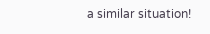a similar situation!